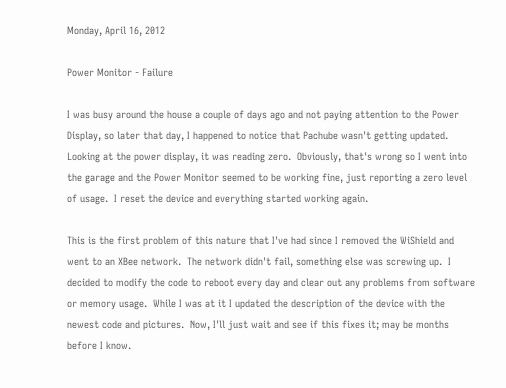Monday, April 16, 2012

Power Monitor - Failure

I was busy around the house a couple of days ago and not paying attention to the Power Display, so later that day, I happened to notice that Pachube wasn't getting updated.  Looking at the power display, it was reading zero.  Obviously, that's wrong so I went into the garage and the Power Monitor seemed to be working fine, just reporting a zero level of usage.  I reset the device and everything started working again.

This is the first problem of this nature that I've had since I removed the WiShield and went to an XBee network.  The network didn't fail, something else was screwing up.  I decided to modify the code to reboot every day and clear out any problems from software or memory usage.  While I was at it I updated the description of the device with the newest code and pictures.  Now, I'll just wait and see if this fixes it; may be months before I know.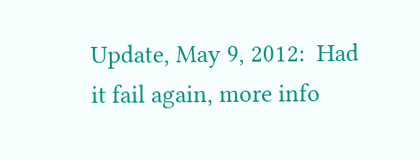Update, May 9, 2012:  Had it fail again, more info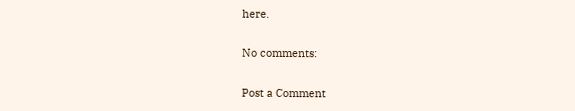here.

No comments:

Post a Comment